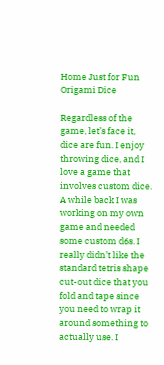Home Just for Fun Origami Dice

Regardless of the game, let’s face it, dice are fun. I enjoy throwing dice, and I love a game that involves custom dice. A while back I was working on my own game and needed some custom d6s. I really didn’t like the standard tetris shape cut-out dice that you fold and tape since you need to wrap it around something to actually use. I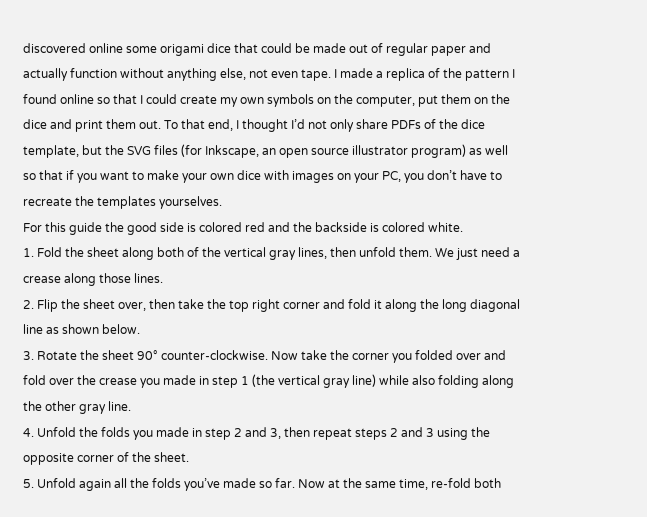discovered online some origami dice that could be made out of regular paper and actually function without anything else, not even tape. I made a replica of the pattern I found online so that I could create my own symbols on the computer, put them on the dice and print them out. To that end, I thought I’d not only share PDFs of the dice template, but the SVG files (for Inkscape, an open source illustrator program) as well so that if you want to make your own dice with images on your PC, you don’t have to recreate the templates yourselves.
For this guide the good side is colored red and the backside is colored white.
1. Fold the sheet along both of the vertical gray lines, then unfold them. We just need a crease along those lines.
2. Flip the sheet over, then take the top right corner and fold it along the long diagonal line as shown below.
3. Rotate the sheet 90° counter-clockwise. Now take the corner you folded over and fold over the crease you made in step 1 (the vertical gray line) while also folding along the other gray line.
4. Unfold the folds you made in step 2 and 3, then repeat steps 2 and 3 using the opposite corner of the sheet.
5. Unfold again all the folds you’ve made so far. Now at the same time, re-fold both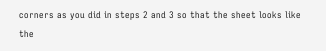corners as you did in steps 2 and 3 so that the sheet looks like the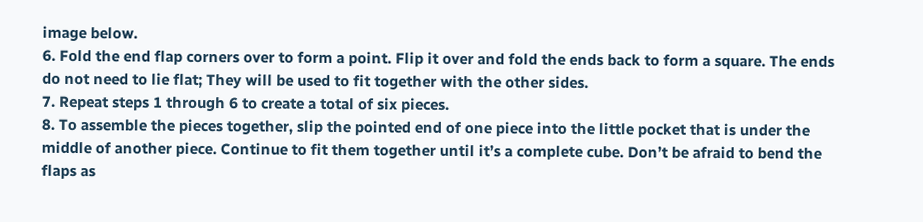image below.
6. Fold the end flap corners over to form a point. Flip it over and fold the ends back to form a square. The ends do not need to lie flat; They will be used to fit together with the other sides.
7. Repeat steps 1 through 6 to create a total of six pieces.
8. To assemble the pieces together, slip the pointed end of one piece into the little pocket that is under the middle of another piece. Continue to fit them together until it’s a complete cube. Don’t be afraid to bend the flaps as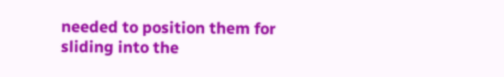needed to position them for sliding into the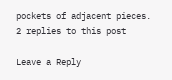pockets of adjacent pieces.
2 replies to this post

Leave a Reply